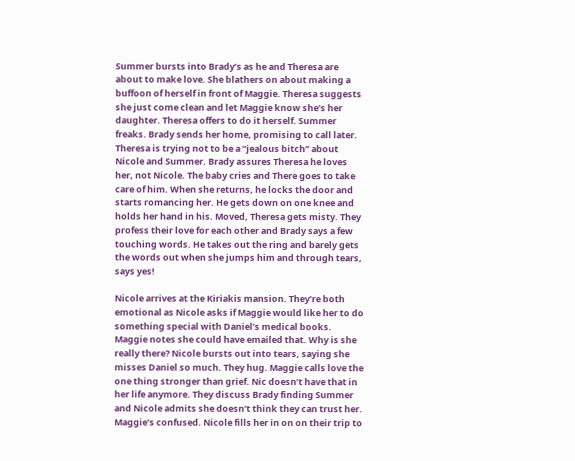Summer bursts into Brady’s as he and Theresa are about to make love. She blathers on about making a buffoon of herself in front of Maggie. Theresa suggests she just come clean and let Maggie know she’s her daughter. Theresa offers to do it herself. Summer freaks. Brady sends her home, promising to call later. Theresa is trying not to be a “jealous bitch” about Nicole and Summer. Brady assures Theresa he loves her, not Nicole. The baby cries and There goes to take care of him. When she returns, he locks the door and starts romancing her. He gets down on one knee and holds her hand in his. Moved, Theresa gets misty. They profess their love for each other and Brady says a few touching words. He takes out the ring and barely gets the words out when she jumps him and through tears, says yes!

Nicole arrives at the Kiriakis mansion. They’re both emotional as Nicole asks if Maggie would like her to do something special with Daniel’s medical books. Maggie notes she could have emailed that. Why is she really there? Nicole bursts out into tears, saying she misses Daniel so much. They hug. Maggie calls love the one thing stronger than grief. Nic doesn’t have that in her life anymore. They discuss Brady finding Summer and Nicole admits she doesn’t think they can trust her. Maggie’s confused. Nicole fills her in on on their trip to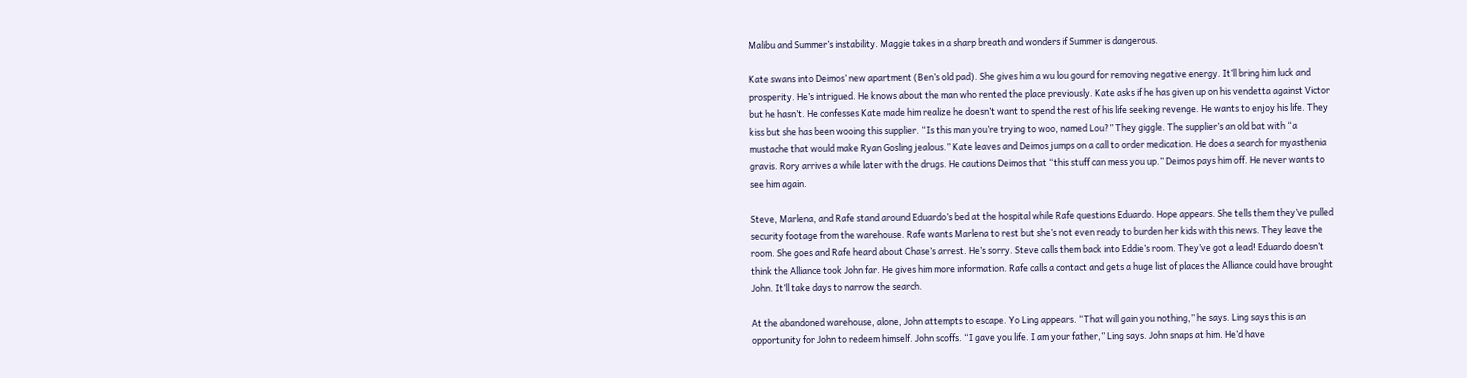Malibu and Summer’s instability. Maggie takes in a sharp breath and wonders if Summer is dangerous.

Kate swans into Deimos’ new apartment (Ben’s old pad). She gives him a wu lou gourd for removing negative energy. It’ll bring him luck and prosperity. He’s intrigued. He knows about the man who rented the place previously. Kate asks if he has given up on his vendetta against Victor but he hasn’t. He confesses Kate made him realize he doesn’t want to spend the rest of his life seeking revenge. He wants to enjoy his life. They kiss but she has been wooing this supplier. “Is this man you’re trying to woo, named Lou?” They giggle. The supplier’s an old bat with “a mustache that would make Ryan Gosling jealous.” Kate leaves and Deimos jumps on a call to order medication. He does a search for myasthenia gravis. Rory arrives a while later with the drugs. He cautions Deimos that “this stuff can mess you up.” Deimos pays him off. He never wants to see him again.

Steve, Marlena, and Rafe stand around Eduardo’s bed at the hospital while Rafe questions Eduardo. Hope appears. She tells them they’ve pulled security footage from the warehouse. Rafe wants Marlena to rest but she’s not even ready to burden her kids with this news. They leave the room. She goes and Rafe heard about Chase’s arrest. He’s sorry. Steve calls them back into Eddie’s room. They’ve got a lead! Eduardo doesn’t think the Alliance took John far. He gives him more information. Rafe calls a contact and gets a huge list of places the Alliance could have brought John. It’ll take days to narrow the search.

At the abandoned warehouse, alone, John attempts to escape. Yo Ling appears. “That will gain you nothing,” he says. Ling says this is an opportunity for John to redeem himself. John scoffs. “I gave you life. I am your father,” Ling says. John snaps at him. He’d have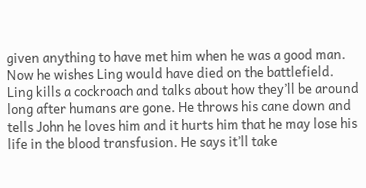given anything to have met him when he was a good man. Now he wishes Ling would have died on the battlefield. Ling kills a cockroach and talks about how they’ll be around long after humans are gone. He throws his cane down and tells John he loves him and it hurts him that he may lose his life in the blood transfusion. He says it’ll take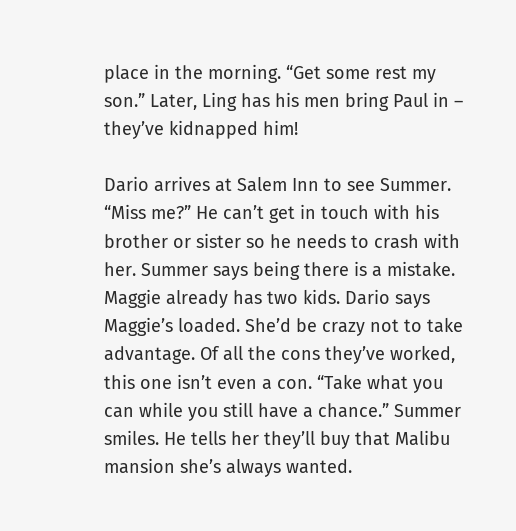place in the morning. “Get some rest my son.” Later, Ling has his men bring Paul in – they’ve kidnapped him!

Dario arrives at Salem Inn to see Summer. “Miss me?” He can’t get in touch with his brother or sister so he needs to crash with her. Summer says being there is a mistake. Maggie already has two kids. Dario says Maggie’s loaded. She’d be crazy not to take advantage. Of all the cons they’ve worked, this one isn’t even a con. “Take what you can while you still have a chance.” Summer smiles. He tells her they’ll buy that Malibu mansion she’s always wanted.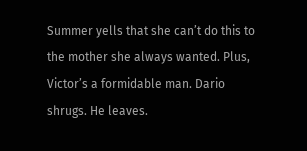Summer yells that she can’t do this to the mother she always wanted. Plus, Victor’s a formidable man. Dario shrugs. He leaves.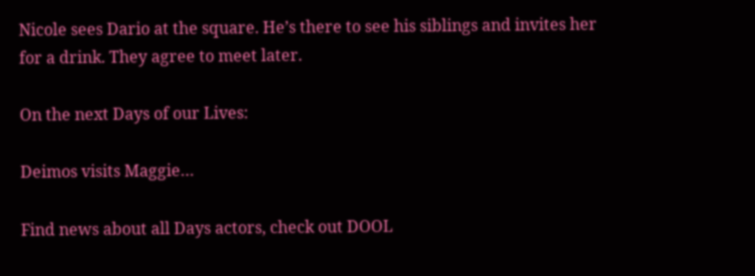Nicole sees Dario at the square. He’s there to see his siblings and invites her for a drink. They agree to meet later.

On the next Days of our Lives:

Deimos visits Maggie…

Find news about all Days actors, check out DOOL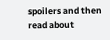spoilers and then read about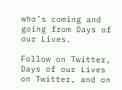who’s coming and going from Days of our Lives.

Follow on Twitter, Days of our Lives on Twitter, and on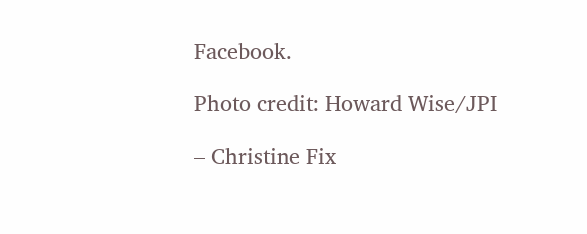Facebook.

Photo credit: Howard Wise/JPI

– Christine Fix